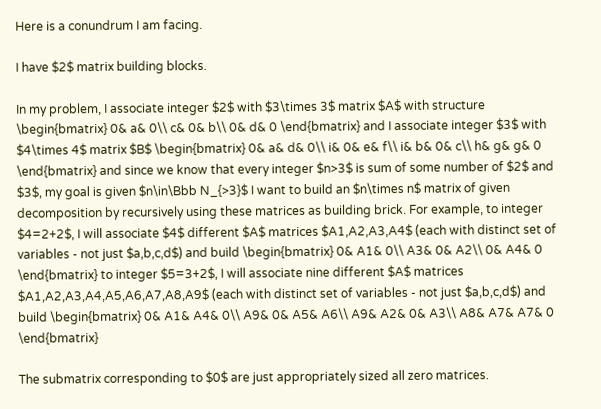Here is a conundrum I am facing.

I have $2$ matrix building blocks.

In my problem, I associate integer $2$ with $3\times 3$ matrix $A$ with structure \begin{bmatrix} 0& a& 0\\ c& 0& b\\ 0& d& 0 \end{bmatrix} and I associate integer $3$ with $4\times 4$ matrix $B$ \begin{bmatrix} 0& a& d& 0\\ i& 0& e& f\\ i& b& 0& c\\ h& g& g& 0 \end{bmatrix} and since we know that every integer $n>3$ is sum of some number of $2$ and $3$, my goal is given $n\in\Bbb N_{>3}$ I want to build an $n\times n$ matrix of given decomposition by recursively using these matrices as building brick. For example, to integer $4=2+2$, I will associate $4$ different $A$ matrices $A1,A2,A3,A4$ (each with distinct set of variables - not just $a,b,c,d$) and build \begin{bmatrix} 0& A1& 0\\ A3& 0& A2\\ 0& A4& 0 \end{bmatrix} to integer $5=3+2$, I will associate nine different $A$ matrices $A1,A2,A3,A4,A5,A6,A7,A8,A9$ (each with distinct set of variables - not just $a,b,c,d$) and build \begin{bmatrix} 0& A1& A4& 0\\ A9& 0& A5& A6\\ A9& A2& 0& A3\\ A8& A7& A7& 0 \end{bmatrix}

The submatrix corresponding to $0$ are just appropriately sized all zero matrices.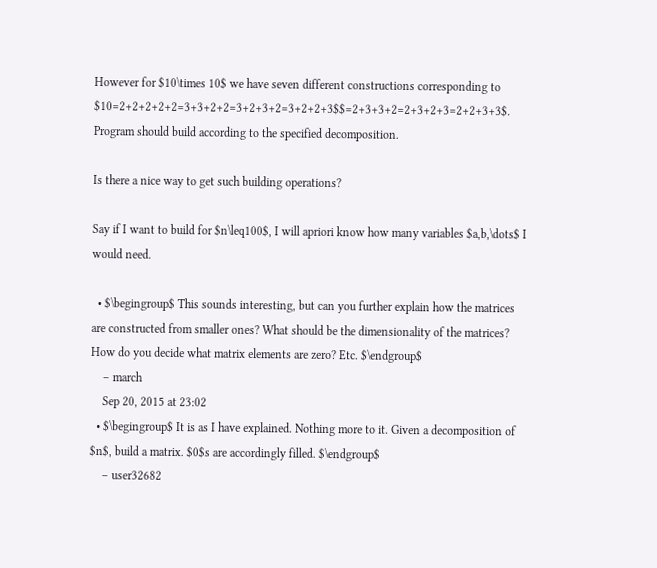However for $10\times 10$ we have seven different constructions corresponding to $10=2+2+2+2+2=3+3+2+2=3+2+3+2=3+2+2+3$$=2+3+3+2=2+3+2+3=2+2+3+3$. Program should build according to the specified decomposition.

Is there a nice way to get such building operations?

Say if I want to build for $n\leq100$, I will apriori know how many variables $a,b,\dots$ I would need.

  • $\begingroup$ This sounds interesting, but can you further explain how the matrices are constructed from smaller ones? What should be the dimensionality of the matrices? How do you decide what matrix elements are zero? Etc. $\endgroup$
    – march
    Sep 20, 2015 at 23:02
  • $\begingroup$ It is as I have explained. Nothing more to it. Given a decomposition of $n$, build a matrix. $0$s are accordingly filled. $\endgroup$
    – user32682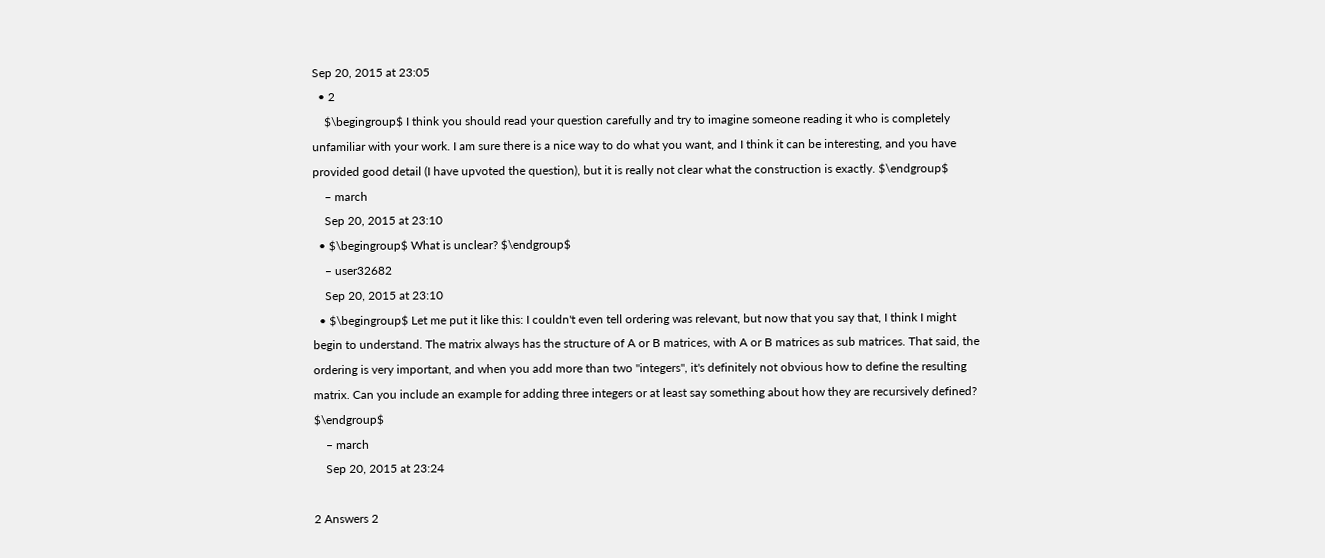Sep 20, 2015 at 23:05
  • 2
    $\begingroup$ I think you should read your question carefully and try to imagine someone reading it who is completely unfamiliar with your work. I am sure there is a nice way to do what you want, and I think it can be interesting, and you have provided good detail (I have upvoted the question), but it is really not clear what the construction is exactly. $\endgroup$
    – march
    Sep 20, 2015 at 23:10
  • $\begingroup$ What is unclear? $\endgroup$
    – user32682
    Sep 20, 2015 at 23:10
  • $\begingroup$ Let me put it like this: I couldn't even tell ordering was relevant, but now that you say that, I think I might begin to understand. The matrix always has the structure of A or B matrices, with A or B matrices as sub matrices. That said, the ordering is very important, and when you add more than two "integers", it's definitely not obvious how to define the resulting matrix. Can you include an example for adding three integers or at least say something about how they are recursively defined? $\endgroup$
    – march
    Sep 20, 2015 at 23:24

2 Answers 2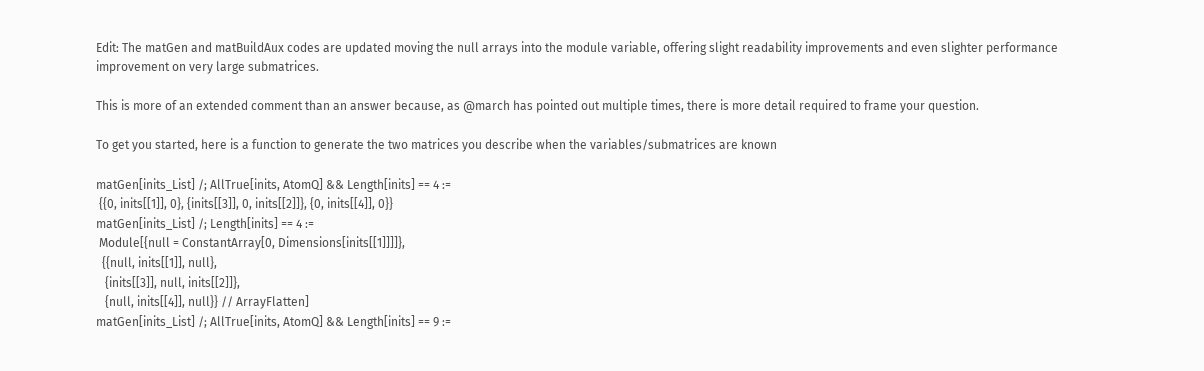Edit: The matGen and matBuildAux codes are updated moving the null arrays into the module variable, offering slight readability improvements and even slighter performance improvement on very large submatrices.

This is more of an extended comment than an answer because, as @march has pointed out multiple times, there is more detail required to frame your question.

To get you started, here is a function to generate the two matrices you describe when the variables/submatrices are known

matGen[inits_List] /; AllTrue[inits, AtomQ] && Length[inits] == 4 :=
 {{0, inits[[1]], 0}, {inits[[3]], 0, inits[[2]]}, {0, inits[[4]], 0}}
matGen[inits_List] /; Length[inits] == 4 :=
 Module[{null = ConstantArray[0, Dimensions[inits[[1]]]]},
  {{null, inits[[1]], null},
   {inits[[3]], null, inits[[2]]},
   {null, inits[[4]], null}} // ArrayFlatten]
matGen[inits_List] /; AllTrue[inits, AtomQ] && Length[inits] == 9 :=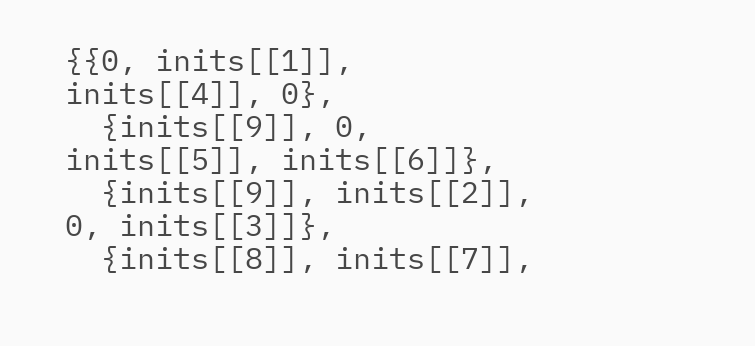{{0, inits[[1]], inits[[4]], 0},
  {inits[[9]], 0, inits[[5]], inits[[6]]},
  {inits[[9]], inits[[2]], 0, inits[[3]]},
  {inits[[8]], inits[[7]],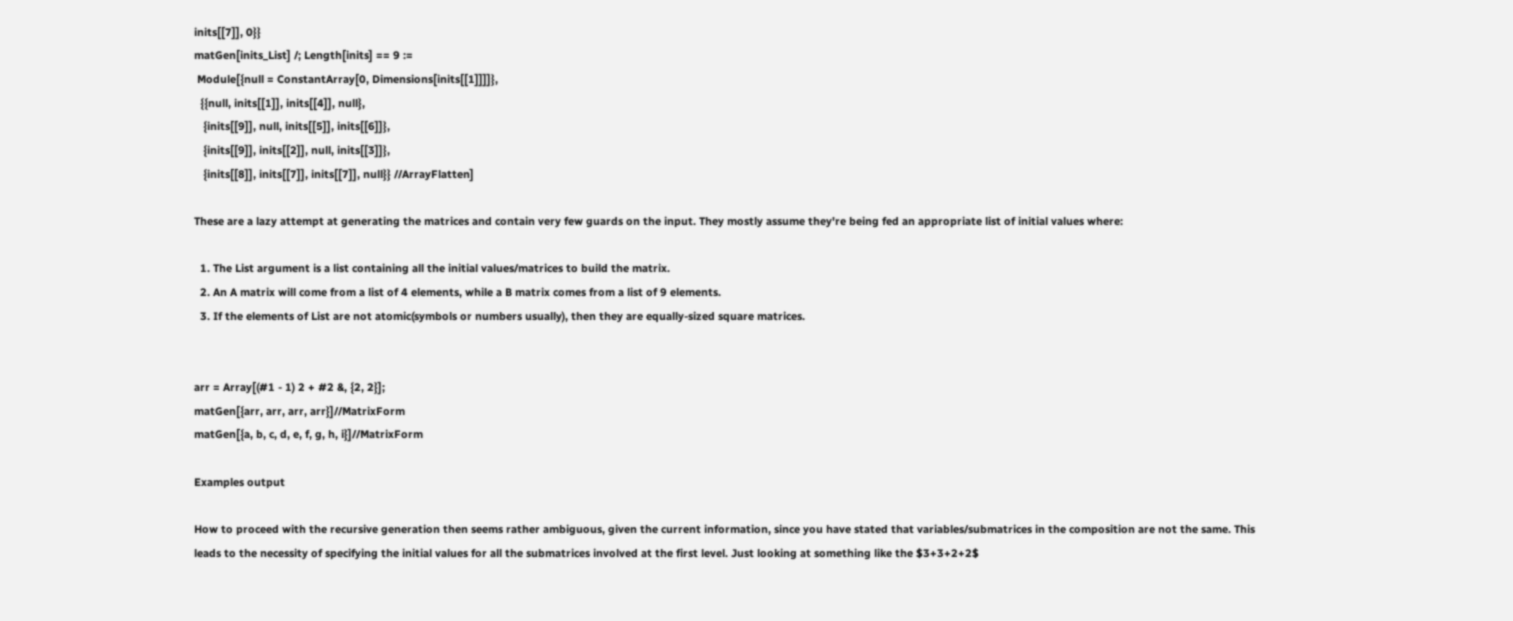inits[[7]], 0}}
matGen[inits_List] /; Length[inits] == 9 :=
 Module[{null = ConstantArray[0, Dimensions[inits[[1]]]]},
  {{null, inits[[1]], inits[[4]], null},
   {inits[[9]], null, inits[[5]], inits[[6]]},
   {inits[[9]], inits[[2]], null, inits[[3]]},
   {inits[[8]], inits[[7]], inits[[7]], null}} //ArrayFlatten]

These are a lazy attempt at generating the matrices and contain very few guards on the input. They mostly assume they're being fed an appropriate list of initial values where:

  1. The List argument is a list containing all the initial values/matrices to build the matrix.
  2. An A matrix will come from a list of 4 elements, while a B matrix comes from a list of 9 elements.
  3. If the elements of List are not atomic(symbols or numbers usually), then they are equally-sized square matrices.


arr = Array[(#1 - 1) 2 + #2 &, {2, 2}];
matGen[{arr, arr, arr, arr}]//MatrixForm
matGen[{a, b, c, d, e, f, g, h, i}]//MatrixForm

Examples output

How to proceed with the recursive generation then seems rather ambiguous, given the current information, since you have stated that variables/submatrices in the composition are not the same. This leads to the necessity of specifying the initial values for all the submatrices involved at the first level. Just looking at something like the $3+3+2+2$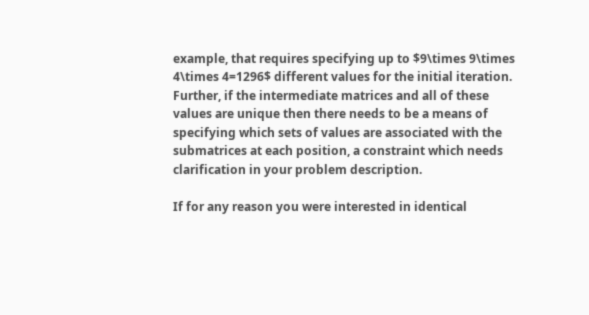example, that requires specifying up to $9\times 9\times 4\times 4=1296$ different values for the initial iteration. Further, if the intermediate matrices and all of these values are unique then there needs to be a means of specifying which sets of values are associated with the submatrices at each position, a constraint which needs clarification in your problem description.

If for any reason you were interested in identical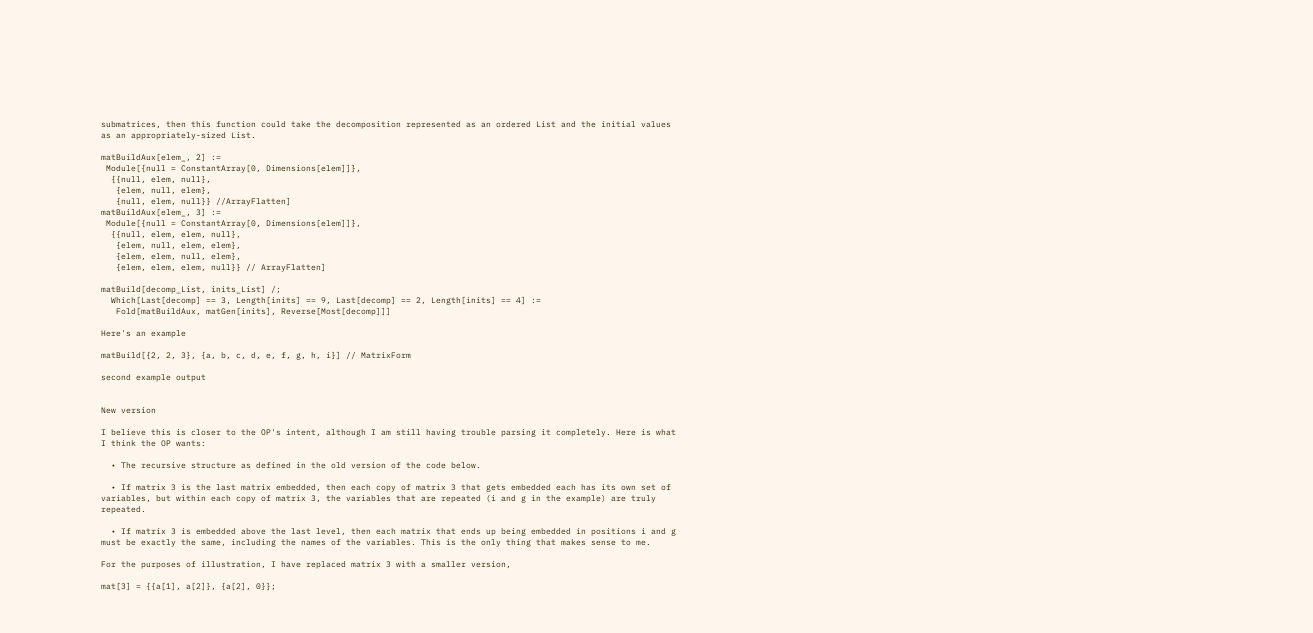submatrices, then this function could take the decomposition represented as an ordered List and the initial values as an appropriately-sized List.

matBuildAux[elem_, 2] :=
 Module[{null = ConstantArray[0, Dimensions[elem]]},
  {{null, elem, null},
   {elem, null, elem},
   {null, elem, null}} //ArrayFlatten]
matBuildAux[elem_, 3] :=
 Module[{null = ConstantArray[0, Dimensions[elem]]},
  {{null, elem, elem, null},
   {elem, null, elem, elem},
   {elem, elem, null, elem},
   {elem, elem, elem, null}} // ArrayFlatten]

matBuild[decomp_List, inits_List] /;
  Which[Last[decomp] == 3, Length[inits] == 9, Last[decomp] == 2, Length[inits] == 4] :=
   Fold[matBuildAux, matGen[inits], Reverse[Most[decomp]]]

Here's an example

matBuild[{2, 2, 3}, {a, b, c, d, e, f, g, h, i}] // MatrixForm

second example output


New version

I believe this is closer to the OP's intent, although I am still having trouble parsing it completely. Here is what I think the OP wants:

  • The recursive structure as defined in the old version of the code below.

  • If matrix 3 is the last matrix embedded, then each copy of matrix 3 that gets embedded each has its own set of variables, but within each copy of matrix 3, the variables that are repeated (i and g in the example) are truly repeated.

  • If matrix 3 is embedded above the last level, then each matrix that ends up being embedded in positions i and g must be exactly the same, including the names of the variables. This is the only thing that makes sense to me.

For the purposes of illustration, I have replaced matrix 3 with a smaller version,

mat[3] = {{a[1], a[2]}, {a[2], 0}};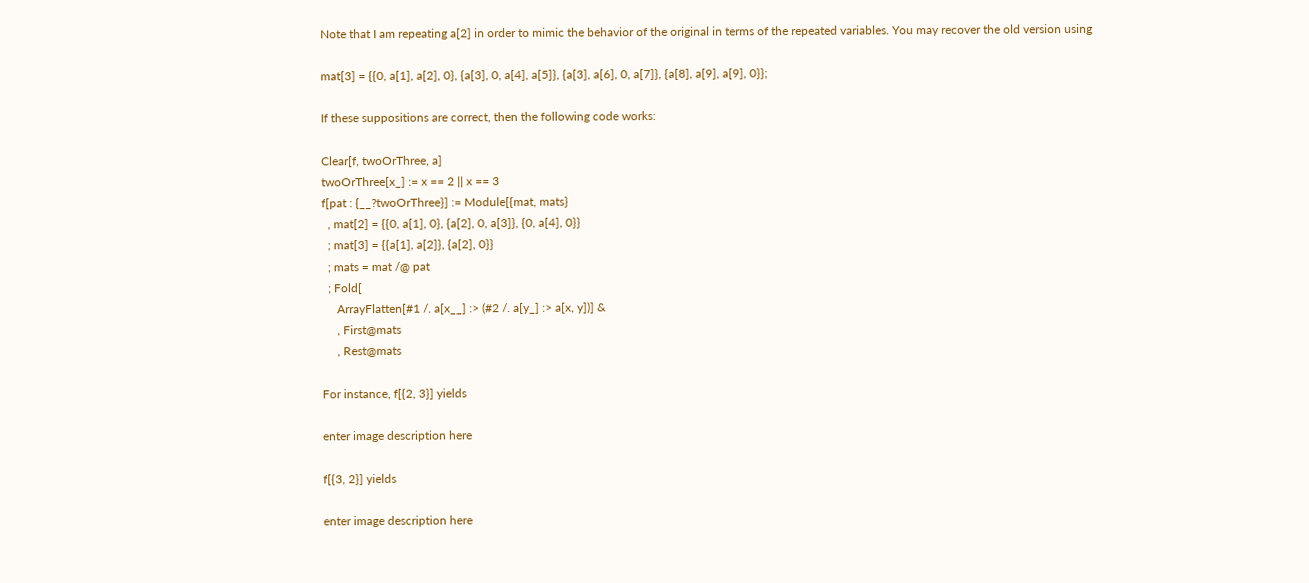Note that I am repeating a[2] in order to mimic the behavior of the original in terms of the repeated variables. You may recover the old version using

mat[3] = {{0, a[1], a[2], 0}, {a[3], 0, a[4], a[5]}, {a[3], a[6], 0, a[7]}, {a[8], a[9], a[9], 0}};

If these suppositions are correct, then the following code works:

Clear[f, twoOrThree, a]
twoOrThree[x_] := x == 2 || x == 3
f[pat : {__?twoOrThree}] := Module[{mat, mats}
  , mat[2] = {{0, a[1], 0}, {a[2], 0, a[3]}, {0, a[4], 0}}
  ; mat[3] = {{a[1], a[2]}, {a[2], 0}}
  ; mats = mat /@ pat
  ; Fold[
     ArrayFlatten[#1 /. a[x__] :> (#2 /. a[y_] :> a[x, y])] &
     , First@mats
     , Rest@mats

For instance, f[{2, 3}] yields

enter image description here

f[{3, 2}] yields

enter image description here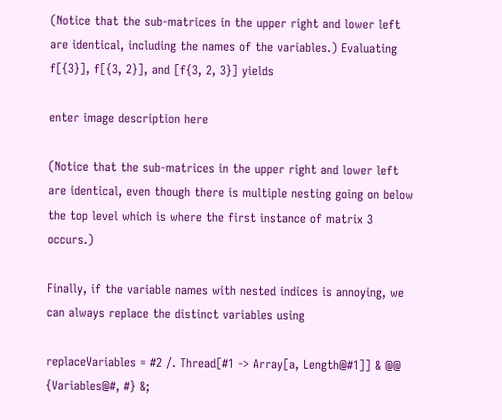(Notice that the sub-matrices in the upper right and lower left are identical, including the names of the variables.) Evaluating f[{3}], f[{3, 2}], and [f{3, 2, 3}] yields

enter image description here

(Notice that the sub-matrices in the upper right and lower left are identical, even though there is multiple nesting going on below the top level which is where the first instance of matrix 3 occurs.)

Finally, if the variable names with nested indices is annoying, we can always replace the distinct variables using

replaceVariables = #2 /. Thread[#1 -> Array[a, Length@#1]] & @@ {Variables@#, #} &;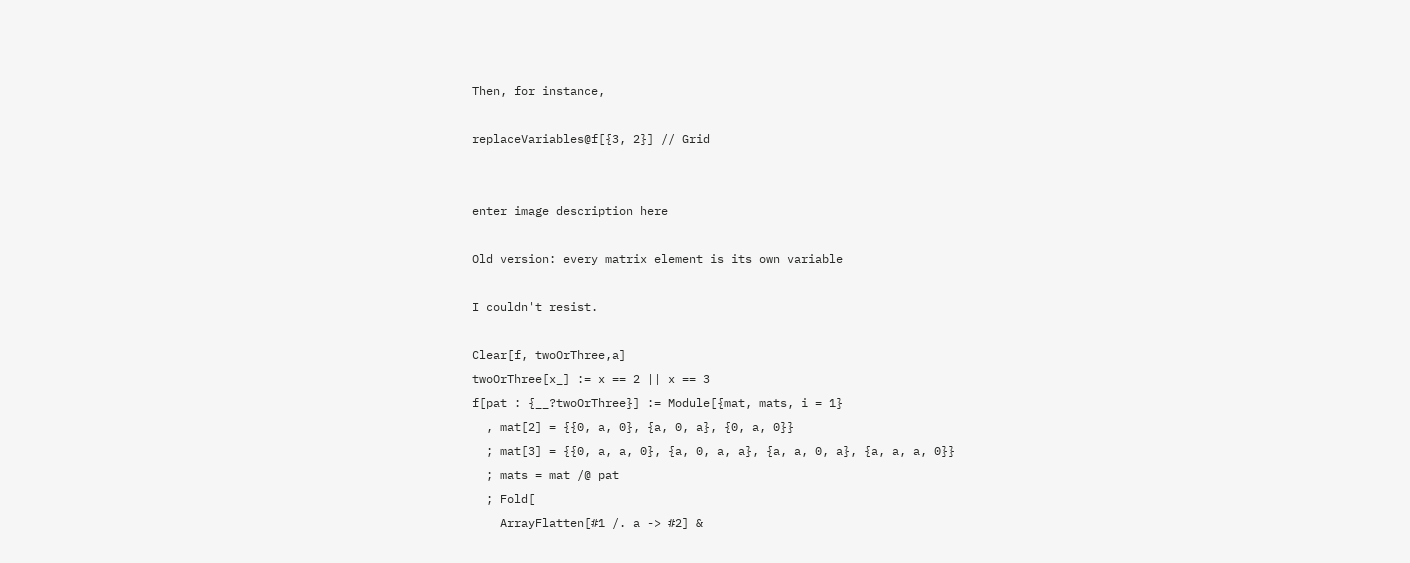Then, for instance,

replaceVariables@f[{3, 2}] // Grid


enter image description here

Old version: every matrix element is its own variable

I couldn't resist.

Clear[f, twoOrThree,a]
twoOrThree[x_] := x == 2 || x == 3
f[pat : {__?twoOrThree}] := Module[{mat, mats, i = 1}
  , mat[2] = {{0, a, 0}, {a, 0, a}, {0, a, 0}}
  ; mat[3] = {{0, a, a, 0}, {a, 0, a, a}, {a, a, 0, a}, {a, a, a, 0}}
  ; mats = mat /@ pat
  ; Fold[
    ArrayFlatten[#1 /. a -> #2] &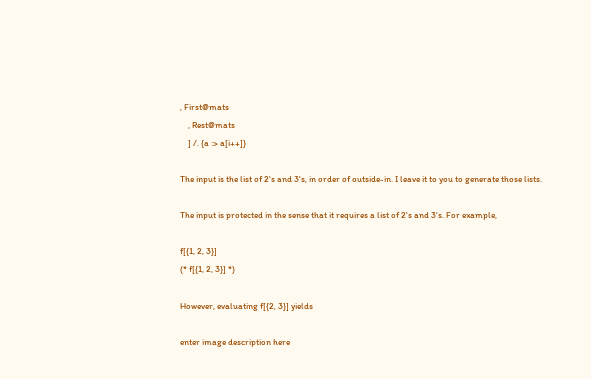, First@mats
    , Rest@mats
    ] /. {a :> a[i++]}

The input is the list of 2's and 3's, in order of outside-in. I leave it to you to generate those lists.

The input is protected in the sense that it requires a list of 2's and 3's. For example,

f[{1, 2, 3}]
(* f[{1, 2, 3}] *)

However, evaluating f[{2, 3}] yields

enter image description here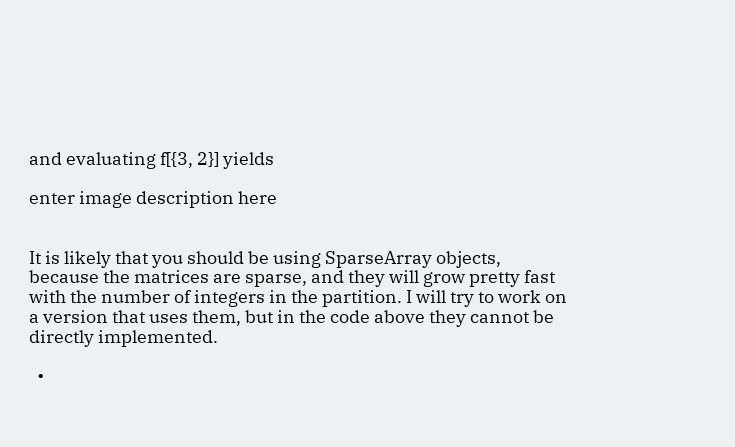and evaluating f[{3, 2}] yields

enter image description here


It is likely that you should be using SparseArray objects, because the matrices are sparse, and they will grow pretty fast with the number of integers in the partition. I will try to work on a version that uses them, but in the code above they cannot be directly implemented.

  •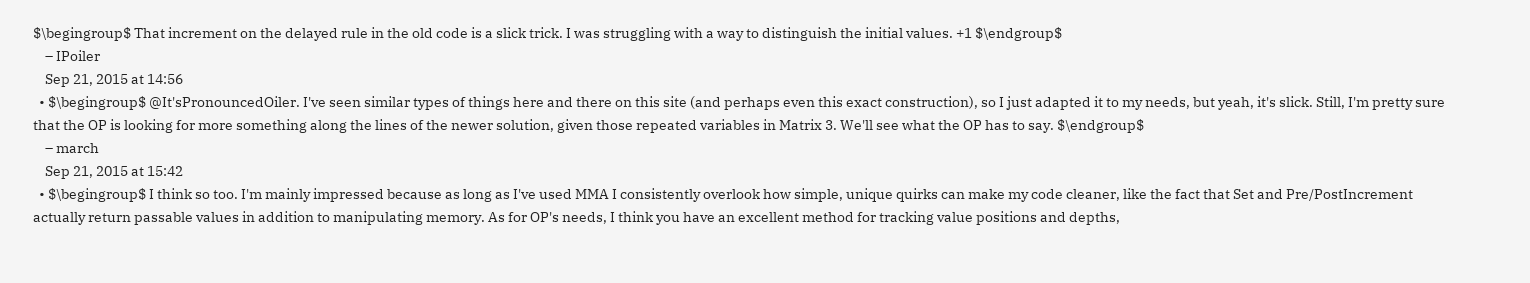$\begingroup$ That increment on the delayed rule in the old code is a slick trick. I was struggling with a way to distinguish the initial values. +1 $\endgroup$
    – IPoiler
    Sep 21, 2015 at 14:56
  • $\begingroup$ @It'sPronouncedOiler. I've seen similar types of things here and there on this site (and perhaps even this exact construction), so I just adapted it to my needs, but yeah, it's slick. Still, I'm pretty sure that the OP is looking for more something along the lines of the newer solution, given those repeated variables in Matrix 3. We'll see what the OP has to say. $\endgroup$
    – march
    Sep 21, 2015 at 15:42
  • $\begingroup$ I think so too. I'm mainly impressed because as long as I've used MMA I consistently overlook how simple, unique quirks can make my code cleaner, like the fact that Set and Pre/PostIncrement actually return passable values in addition to manipulating memory. As for OP's needs, I think you have an excellent method for tracking value positions and depths,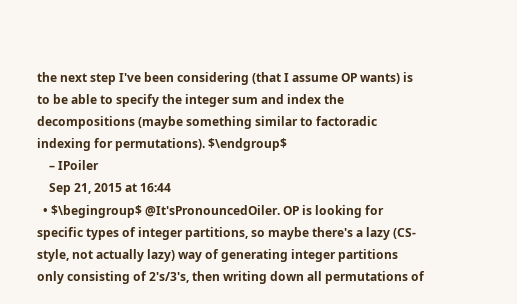the next step I've been considering (that I assume OP wants) is to be able to specify the integer sum and index the decompositions (maybe something similar to factoradic indexing for permutations). $\endgroup$
    – IPoiler
    Sep 21, 2015 at 16:44
  • $\begingroup$ @It'sPronouncedOiler. OP is looking for specific types of integer partitions, so maybe there's a lazy (CS-style, not actually lazy) way of generating integer partitions only consisting of 2's/3's, then writing down all permutations of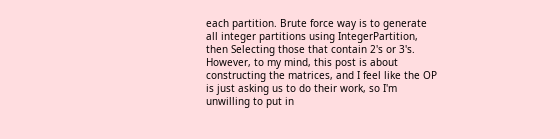each partition. Brute force way is to generate all integer partitions using IntegerPartition, then Selecting those that contain 2's or 3's. However, to my mind, this post is about constructing the matrices, and I feel like the OP is just asking us to do their work, so I'm unwilling to put in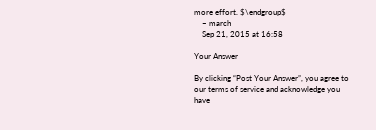more effort. $\endgroup$
    – march
    Sep 21, 2015 at 16:58

Your Answer

By clicking “Post Your Answer”, you agree to our terms of service and acknowledge you have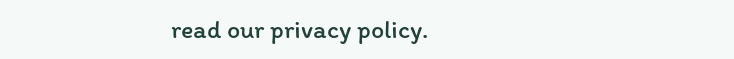read our privacy policy.